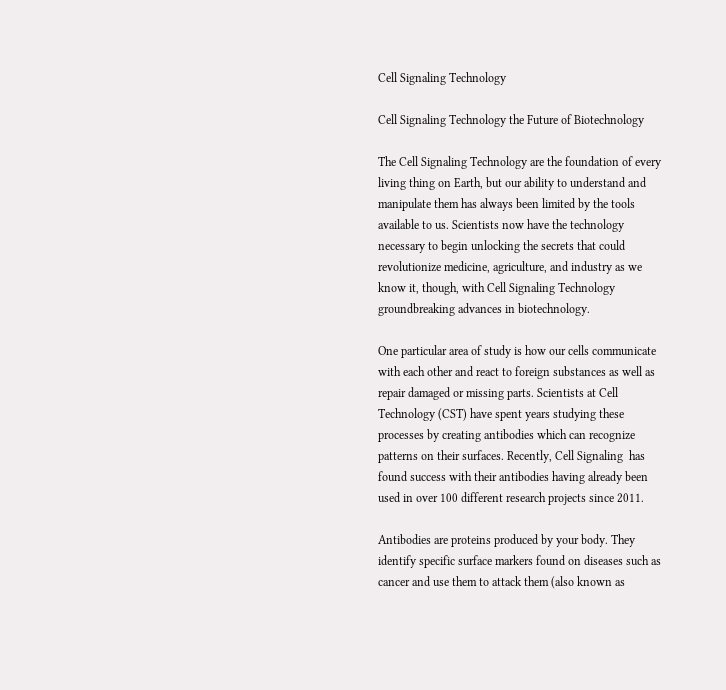Cell Signaling Technology

Cell Signaling Technology the Future of Biotechnology

The Cell Signaling Technology are the foundation of every living thing on Earth, but our ability to understand and manipulate them has always been limited by the tools available to us. Scientists now have the technology necessary to begin unlocking the secrets that could revolutionize medicine, agriculture, and industry as we know it, though, with Cell Signaling Technology groundbreaking advances in biotechnology.

One particular area of study is how our cells communicate with each other and react to foreign substances as well as repair damaged or missing parts. Scientists at Cell Technology (CST) have spent years studying these processes by creating antibodies which can recognize patterns on their surfaces. Recently, Cell Signaling  has found success with their antibodies having already been used in over 100 different research projects since 2011.

Antibodies are proteins produced by your body. They identify specific surface markers found on diseases such as cancer and use them to attack them (also known as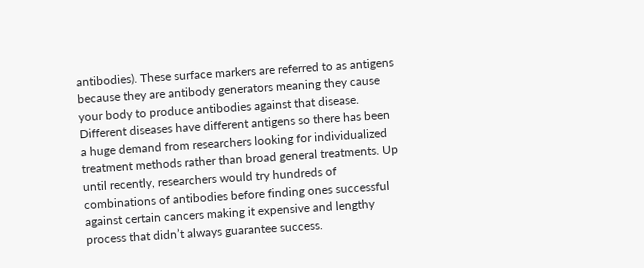antibodies). These surface markers are referred to as antigens because they are antibody generators meaning they cause your body to produce antibodies against that disease. Different diseases have different antigens so there has been a huge demand from researchers looking for individualized treatment methods rather than broad general treatments. Up until recently, researchers would try hundreds of combinations of antibodies before finding ones successful against certain cancers making it expensive and lengthy process that didn’t always guarantee success.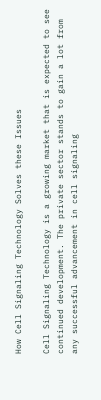How Cell Signaling Technology Solves these Issues

Cell Signaling Technology is a growing market that is expected to see continued development. The private sector stands to gain a lot from any successful advancement in cell signaling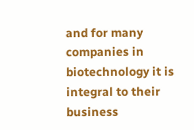and for many companies in biotechnology it is integral to their business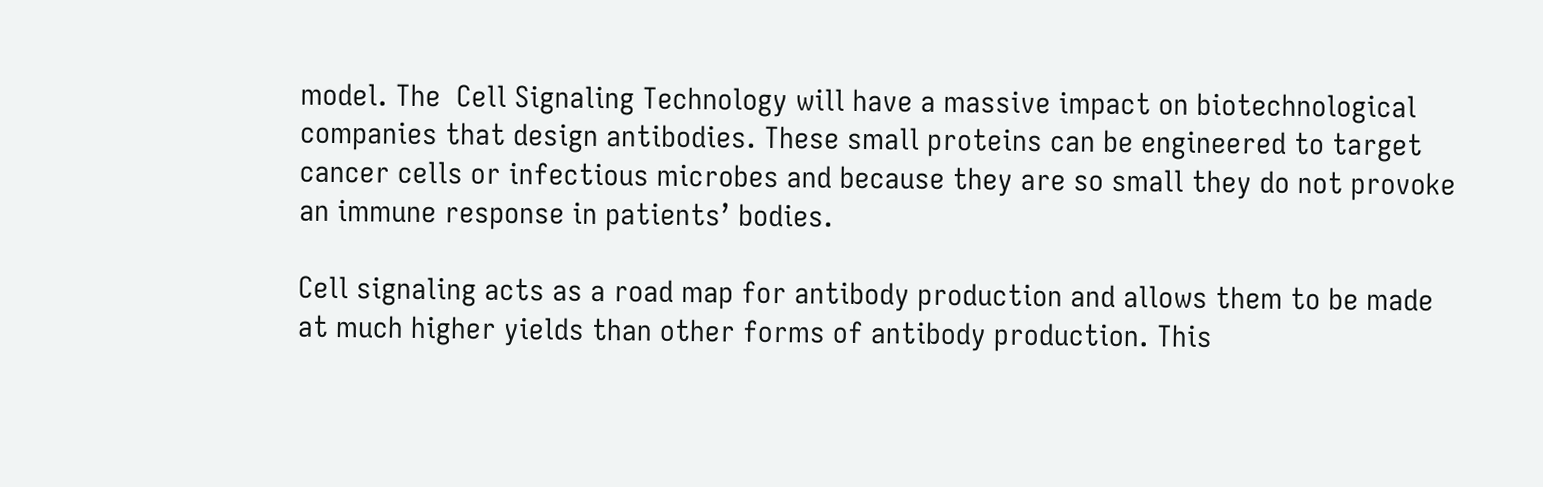model. The  Cell Signaling Technology will have a massive impact on biotechnological companies that design antibodies. These small proteins can be engineered to target cancer cells or infectious microbes and because they are so small they do not provoke an immune response in patients’ bodies.

Cell signaling acts as a road map for antibody production and allows them to be made at much higher yields than other forms of antibody production. This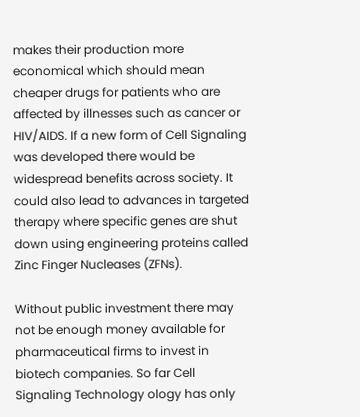makes their production more economical which should mean cheaper drugs for patients who are affected by illnesses such as cancer or HIV/AIDS. If a new form of Cell Signaling was developed there would be widespread benefits across society. It could also lead to advances in targeted therapy where specific genes are shut down using engineering proteins called Zinc Finger Nucleases (ZFNs).

Without public investment there may not be enough money available for pharmaceutical firms to invest in biotech companies. So far Cell Signaling Technology ology has only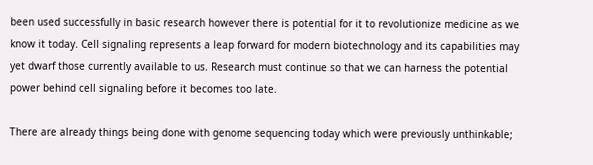been used successfully in basic research however there is potential for it to revolutionize medicine as we know it today. Cell signaling represents a leap forward for modern biotechnology and its capabilities may yet dwarf those currently available to us. Research must continue so that we can harness the potential power behind cell signaling before it becomes too late.

There are already things being done with genome sequencing today which were previously unthinkable;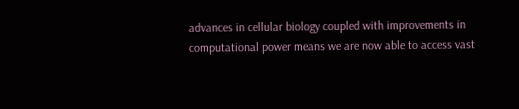advances in cellular biology coupled with improvements in computational power means we are now able to access vast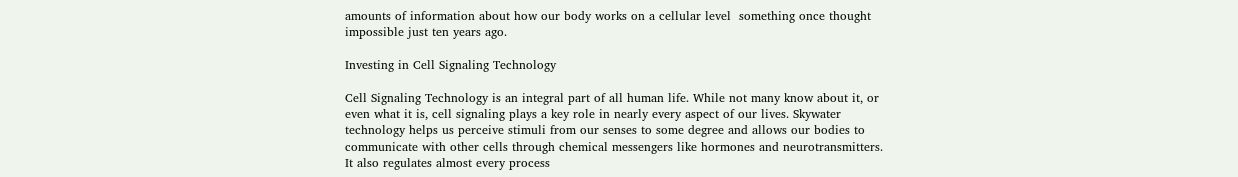amounts of information about how our body works on a cellular level  something once thought impossible just ten years ago.

Investing in Cell Signaling Technology

Cell Signaling Technology is an integral part of all human life. While not many know about it, or even what it is, cell signaling plays a key role in nearly every aspect of our lives. Skywater technology helps us perceive stimuli from our senses to some degree and allows our bodies to communicate with other cells through chemical messengers like hormones and neurotransmitters. It also regulates almost every process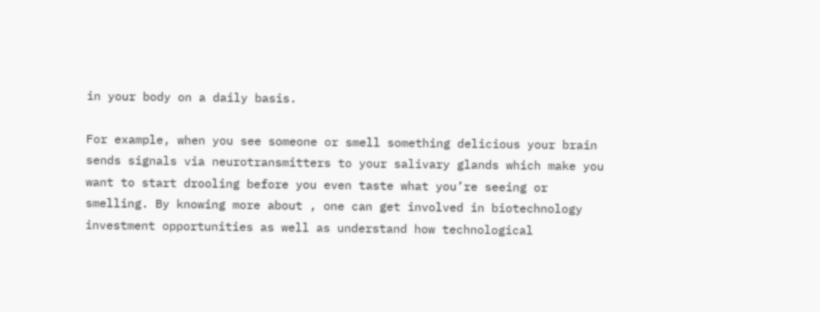in your body on a daily basis.

For example, when you see someone or smell something delicious your brain sends signals via neurotransmitters to your salivary glands which make you want to start drooling before you even taste what you’re seeing or smelling. By knowing more about , one can get involved in biotechnology investment opportunities as well as understand how technological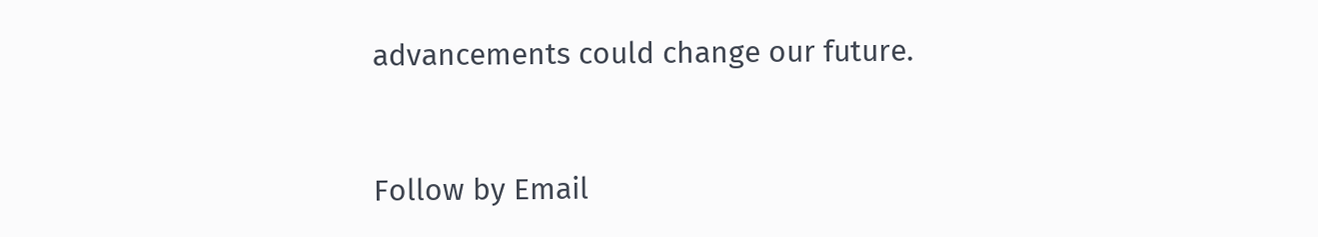advancements could change our future.


Follow by Email